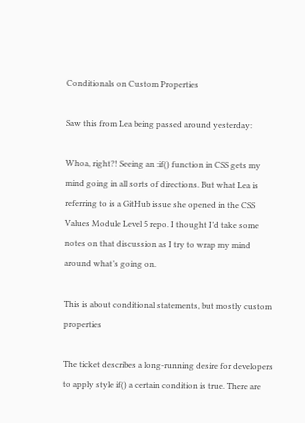Conditionals on Custom Properties

Saw this from Lea being passed around yesterday:

Whoa, right?! Seeing an :if() function in CSS gets my mind going in all sorts of directions. But what Lea is referring to is a GitHub issue she opened in the CSS Values Module Level 5 repo. I thought I’d take some notes on that discussion as I try to wrap my mind around what’s going on.

This is about conditional statements, but mostly custom properties

The ticket describes a long-running desire for developers to apply style if() a certain condition is true. There are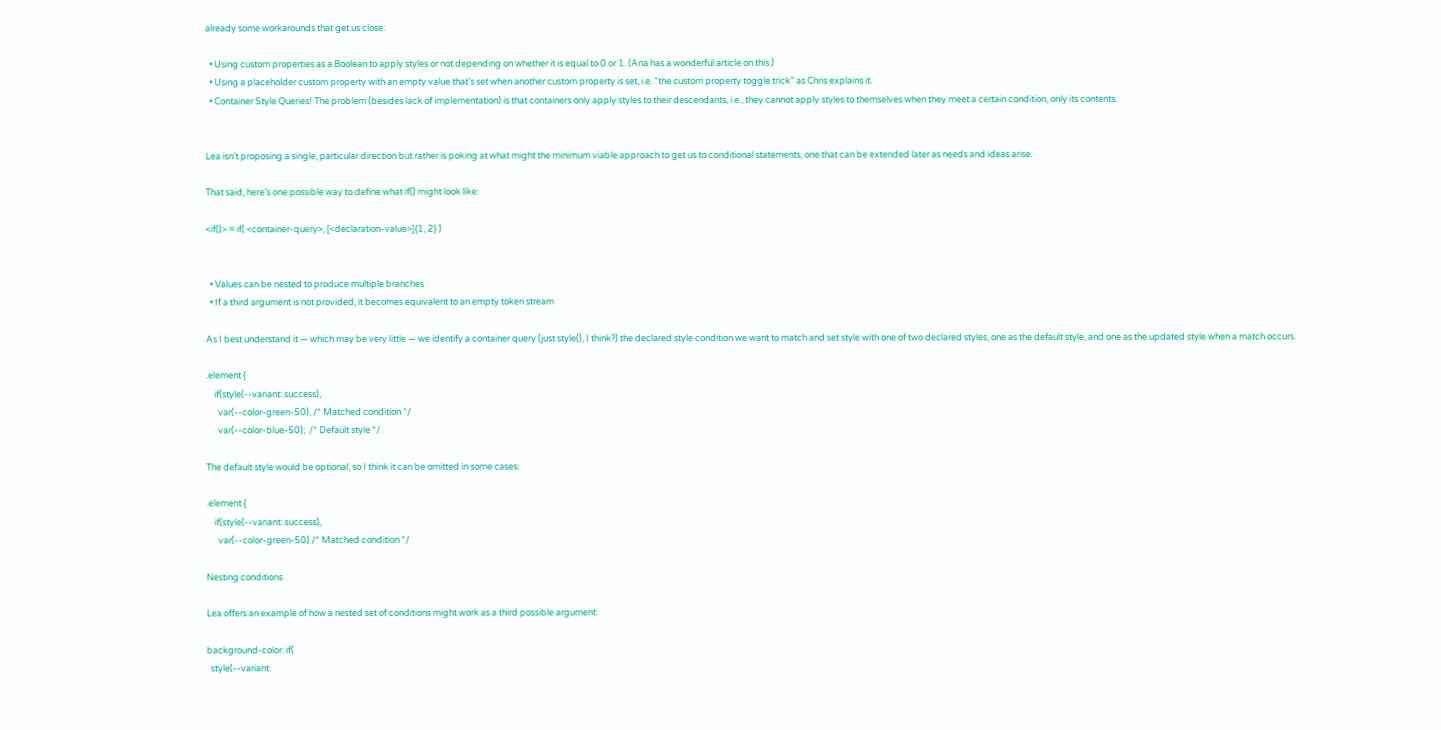already some workarounds that get us close:

  • Using custom properties as a Boolean to apply styles or not depending on whether it is equal to 0 or 1. (Ana has a wonderful article on this.)
  • Using a placeholder custom property with an empty value that’s set when another custom property is set, i.e. “the custom property toggle trick” as Chris explains it.
  • Container Style Queries! The problem (besides lack of implementation) is that containers only apply styles to their descendants, i.e., they cannot apply styles to themselves when they meet a certain condition, only its contents.


Lea isn’t proposing a single, particular direction but rather is poking at what might the minimum viable approach to get us to conditional statements, one that can be extended later as needs and ideas arise.

That said, here’s one possible way to define what if() might look like:

<if()> = if( <container-query>, [<declaration-value>]{1, 2} )


  • Values can be nested to produce multiple branches
  • If a third argument is not provided, it becomes equivalent to an empty token stream

As I best understand it — which may be very little — we identify a container query (just style(), I think?) the declared style condition we want to match and set style with one of two declared styles, one as the default style, and one as the updated style when a match occurs.

.element {
    if(style(--variant: success),
      var(--color-green-50), /* Matched condition */
      var(--color-blue-50);  /* Default style */

The default style would be optional, so I think it can be omitted in some cases:

.element {
    if(style(--variant: success),
      var(--color-green-50) /* Matched condition */

Nesting conditions

Lea offers an example of how a nested set of conditions might work as a third possible argument:

background-color: if(
  style(--variant: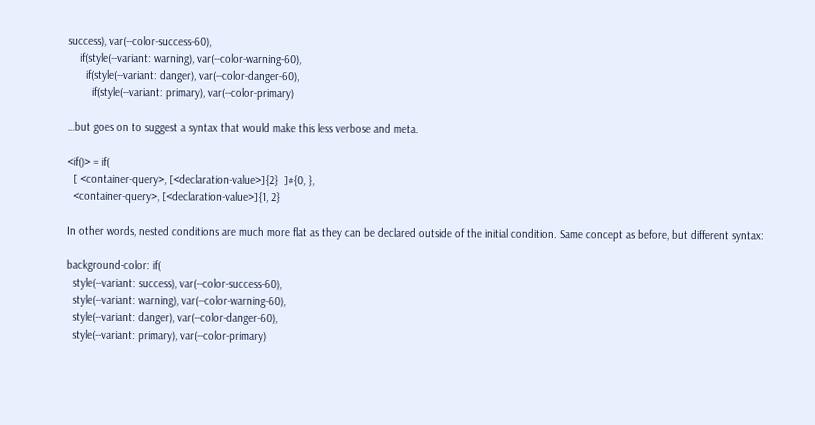success), var(--color-success-60),
    if(style(--variant: warning), var(--color-warning-60),
      if(style(--variant: danger), var(--color-danger-60),
        if(style(--variant: primary), var(--color-primary)

…but goes on to suggest a syntax that would make this less verbose and meta.

<if()> = if(
  [ <container-query>, [<declaration-value>]{2}  ]#{0, },
  <container-query>, [<declaration-value>]{1, 2}

In other words, nested conditions are much more flat as they can be declared outside of the initial condition. Same concept as before, but different syntax:

background-color: if(
  style(--variant: success), var(--color-success-60),
  style(--variant: warning), var(--color-warning-60),
  style(--variant: danger), var(--color-danger-60),
  style(--variant: primary), var(--color-primary)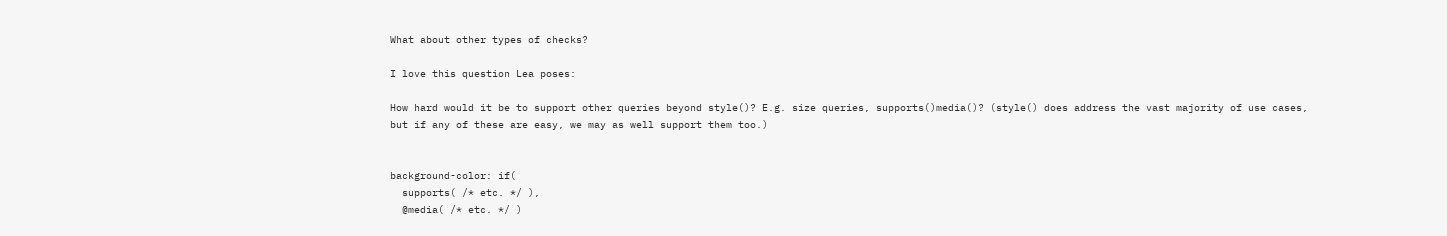What about other types of checks?

I love this question Lea poses:

How hard would it be to support other queries beyond style()? E.g. size queries, supports()media()? (style() does address the vast majority of use cases, but if any of these are easy, we may as well support them too.)


background-color: if(
  supports( /* etc. */ ),
  @media( /* etc. */ )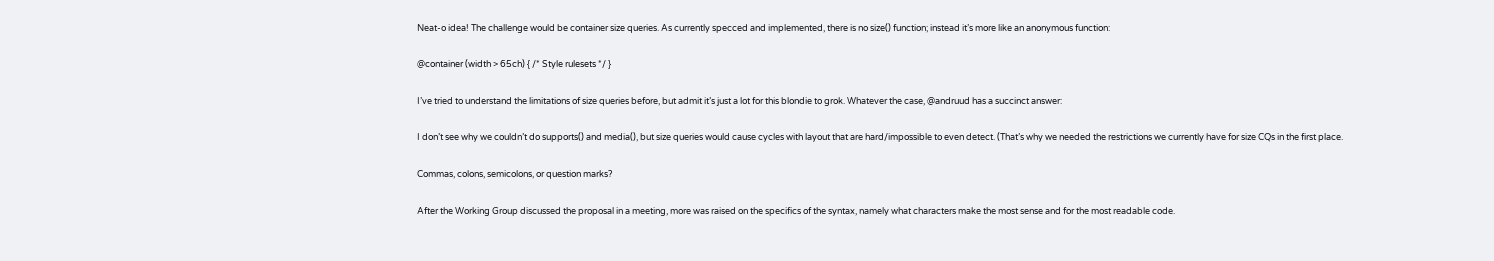Neat-o idea! The challenge would be container size queries. As currently specced and implemented, there is no size() function; instead it’s more like an anonymous function:

@container (width > 65ch) { /* Style rulesets */ }

I’ve tried to understand the limitations of size queries before, but admit it’s just a lot for this blondie to grok. Whatever the case, @andruud has a succinct answer:

I don’t see why we couldn’t do supports() and media(), but size queries would cause cycles with layout that are hard/impossible to even detect. (That’s why we needed the restrictions we currently have for size CQs in the first place.

Commas, colons, semicolons, or question marks?

After the Working Group discussed the proposal in a meeting, more was raised on the specifics of the syntax, namely what characters make the most sense and for the most readable code.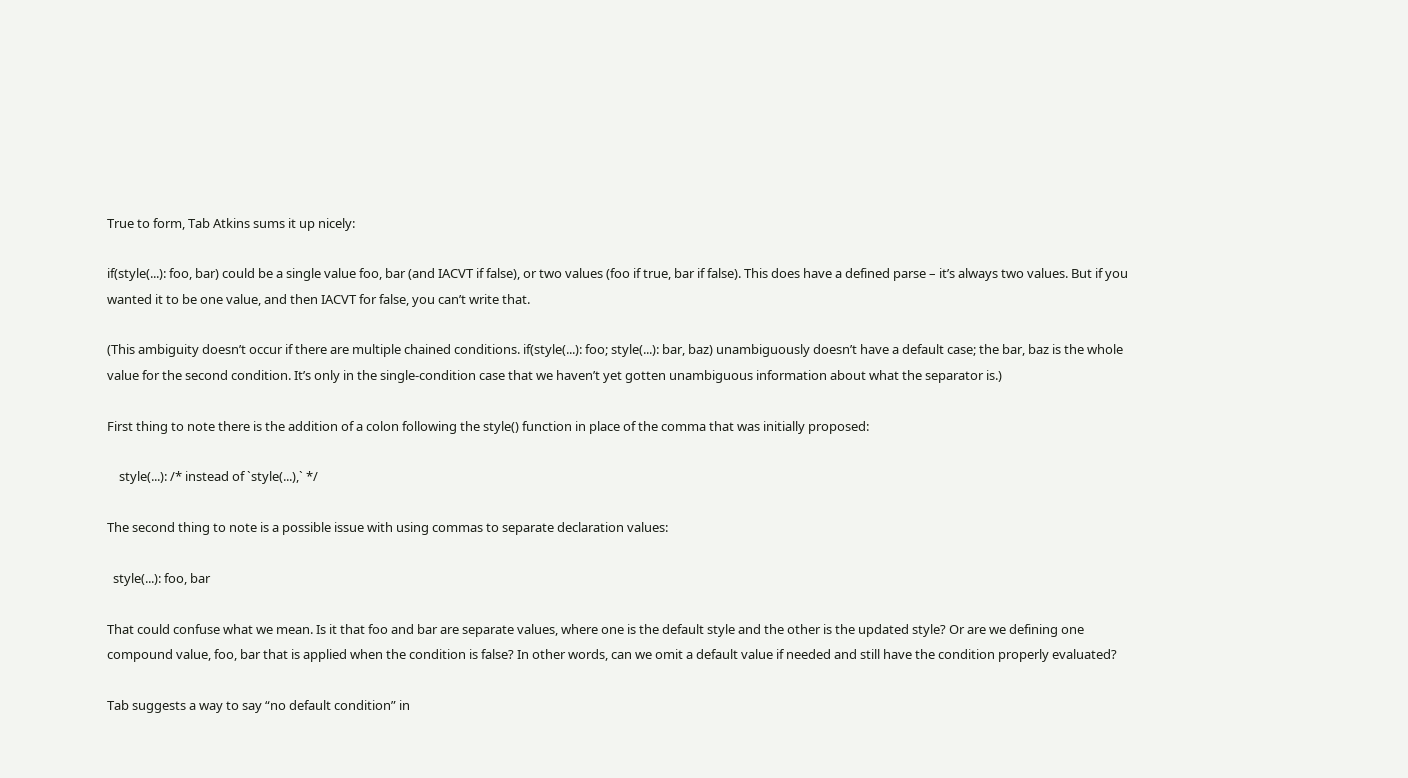True to form, Tab Atkins sums it up nicely:

if(style(...): foo, bar) could be a single value foo, bar (and IACVT if false), or two values (foo if true, bar if false). This does have a defined parse – it’s always two values. But if you wanted it to be one value, and then IACVT for false, you can’t write that.

(This ambiguity doesn’t occur if there are multiple chained conditions. if(style(...): foo; style(...): bar, baz) unambiguously doesn’t have a default case; the bar, baz is the whole value for the second condition. It’s only in the single-condition case that we haven’t yet gotten unambiguous information about what the separator is.)

First thing to note there is the addition of a colon following the style() function in place of the comma that was initially proposed:

    style(...): /* instead of `style(...),` */

The second thing to note is a possible issue with using commas to separate declaration values:

  style(...): foo, bar

That could confuse what we mean. Is it that foo and bar are separate values, where one is the default style and the other is the updated style? Or are we defining one compound value, foo, bar that is applied when the condition is false? In other words, can we omit a default value if needed and still have the condition properly evaluated?

Tab suggests a way to say “no default condition” in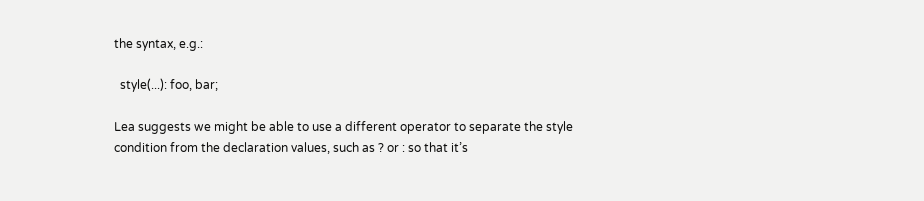the syntax, e.g.:

  style(...): foo, bar;

Lea suggests we might be able to use a different operator to separate the style condition from the declaration values, such as ? or : so that it’s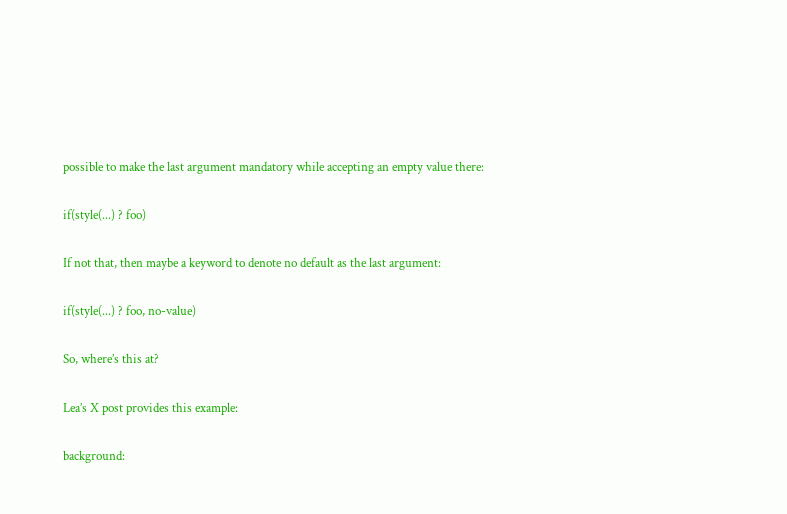possible to make the last argument mandatory while accepting an empty value there:

if(style(...) ? foo)

If not that, then maybe a keyword to denote no default as the last argument:

if(style(...) ? foo, no-value)

So, where’s this at?

Lea’s X post provides this example:

background: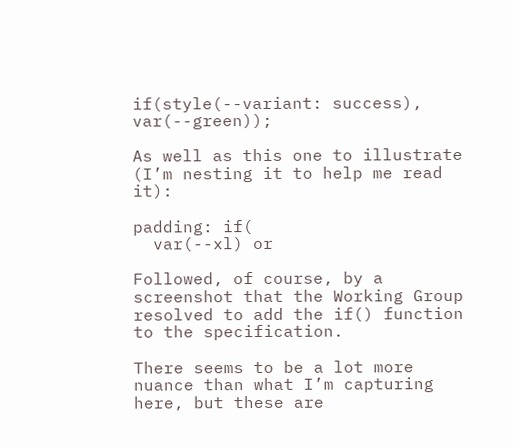if(style(--variant: success), var(--green));

As well as this one to illustrate (I’m nesting it to help me read it):

padding: if(
  var(--xl) or

Followed, of course, by a screenshot that the Working Group resolved to add the if() function to the specification.

There seems to be a lot more nuance than what I’m capturing here, but these are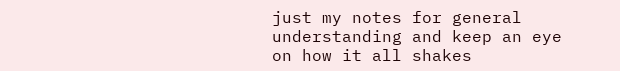just my notes for general understanding and keep an eye on how it all shakes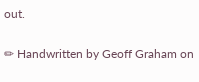out.

✏ Handwritten by Geoff Graham on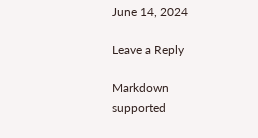June 14, 2024

Leave a Reply

Markdown supported